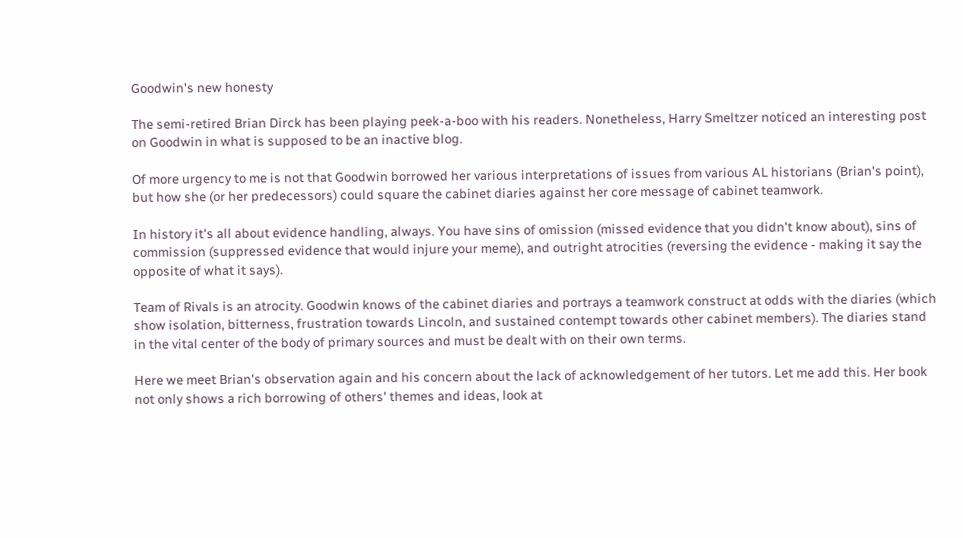Goodwin's new honesty

The semi-retired Brian Dirck has been playing peek-a-boo with his readers. Nonetheless, Harry Smeltzer noticed an interesting post on Goodwin in what is supposed to be an inactive blog.

Of more urgency to me is not that Goodwin borrowed her various interpretations of issues from various AL historians (Brian's point), but how she (or her predecessors) could square the cabinet diaries against her core message of cabinet teamwork.

In history it's all about evidence handling, always. You have sins of omission (missed evidence that you didn't know about), sins of commission (suppressed evidence that would injure your meme), and outright atrocities (reversing the evidence - making it say the opposite of what it says).

Team of Rivals is an atrocity. Goodwin knows of the cabinet diaries and portrays a teamwork construct at odds with the diaries (which show isolation, bitterness, frustration towards Lincoln, and sustained contempt towards other cabinet members). The diaries stand in the vital center of the body of primary sources and must be dealt with on their own terms.

Here we meet Brian's observation again and his concern about the lack of acknowledgement of her tutors. Let me add this. Her book not only shows a rich borrowing of others' themes and ideas, look at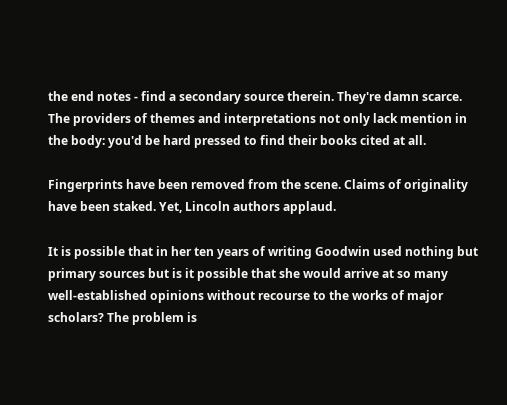the end notes - find a secondary source therein. They're damn scarce. The providers of themes and interpretations not only lack mention in the body: you'd be hard pressed to find their books cited at all.

Fingerprints have been removed from the scene. Claims of originality have been staked. Yet, Lincoln authors applaud.

It is possible that in her ten years of writing Goodwin used nothing but primary sources but is it possible that she would arrive at so many well-established opinions without recourse to the works of major scholars? The problem is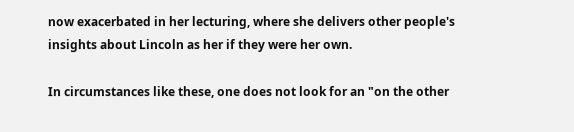now exacerbated in her lecturing, where she delivers other people's insights about Lincoln as her if they were her own.

In circumstances like these, one does not look for an "on the other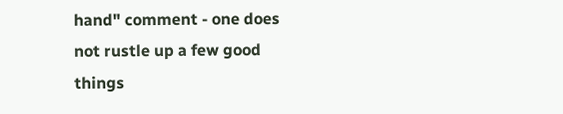hand" comment - one does not rustle up a few good things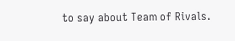to say about Team of Rivals.